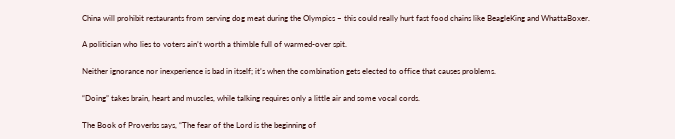China will prohibit restaurants from serving dog meat during the Olympics – this could really hurt fast food chains like BeagleKing and WhattaBoxer.

A politician who lies to voters ain’t worth a thimble full of warmed-over spit.

Neither ignorance nor inexperience is bad in itself; it’s when the combination gets elected to office that causes problems.

“Doing” takes brain, heart and muscles, while talking requires only a little air and some vocal cords.

The Book of Proverbs says, “The fear of the Lord is the beginning of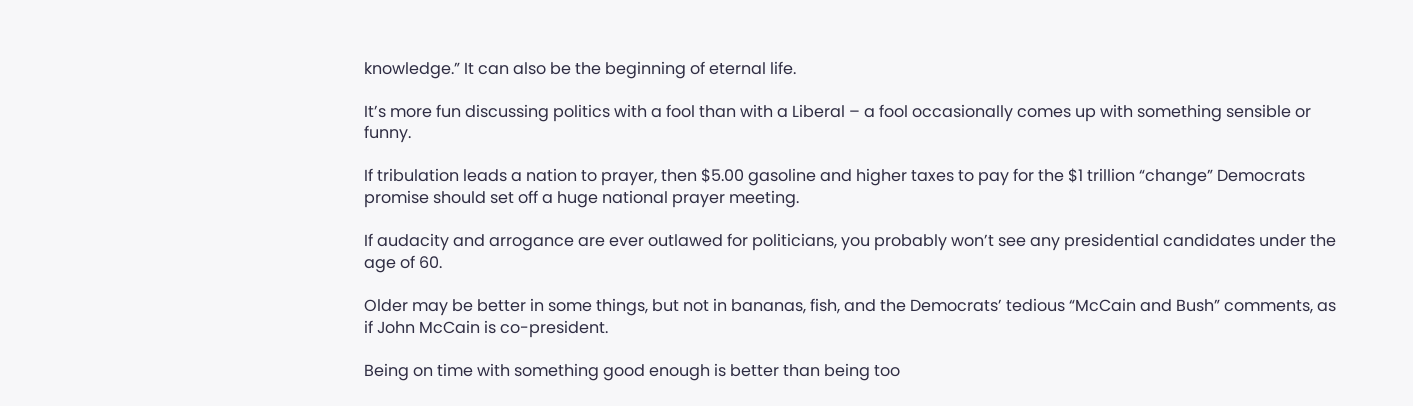knowledge.” It can also be the beginning of eternal life.

It’s more fun discussing politics with a fool than with a Liberal – a fool occasionally comes up with something sensible or funny.

If tribulation leads a nation to prayer, then $5.00 gasoline and higher taxes to pay for the $1 trillion “change” Democrats promise should set off a huge national prayer meeting.

If audacity and arrogance are ever outlawed for politicians, you probably won’t see any presidential candidates under the age of 60.

Older may be better in some things, but not in bananas, fish, and the Democrats’ tedious “McCain and Bush” comments, as if John McCain is co-president.

Being on time with something good enough is better than being too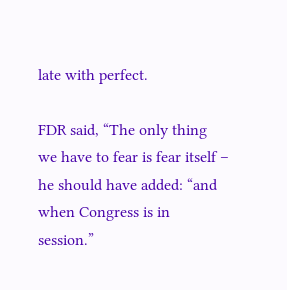late with perfect.

FDR said, “The only thing we have to fear is fear itself – he should have added: “and when Congress is in session.”